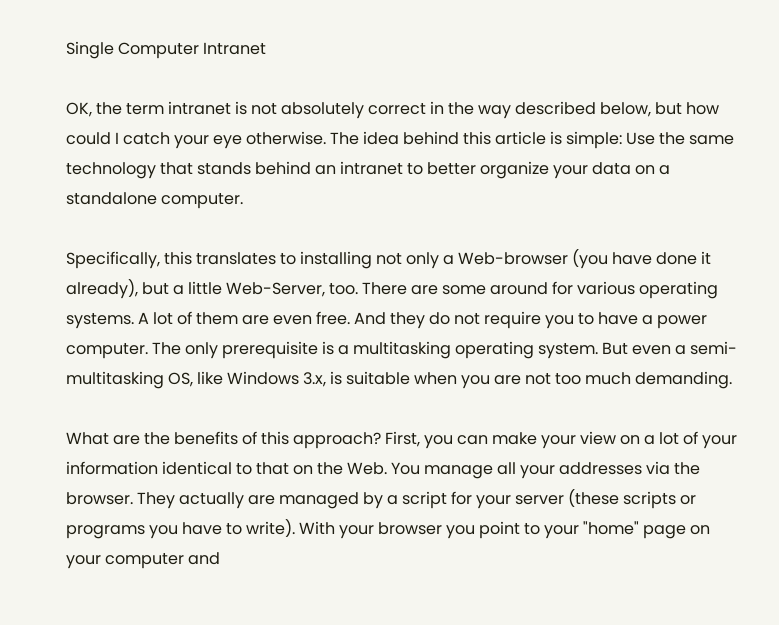Single Computer Intranet

OK, the term intranet is not absolutely correct in the way described below, but how could I catch your eye otherwise. The idea behind this article is simple: Use the same technology that stands behind an intranet to better organize your data on a standalone computer.

Specifically, this translates to installing not only a Web-browser (you have done it already), but a little Web-Server, too. There are some around for various operating systems. A lot of them are even free. And they do not require you to have a power computer. The only prerequisite is a multitasking operating system. But even a semi-multitasking OS, like Windows 3.x, is suitable when you are not too much demanding.

What are the benefits of this approach? First, you can make your view on a lot of your information identical to that on the Web. You manage all your addresses via the browser. They actually are managed by a script for your server (these scripts or programs you have to write). With your browser you point to your "home" page on your computer and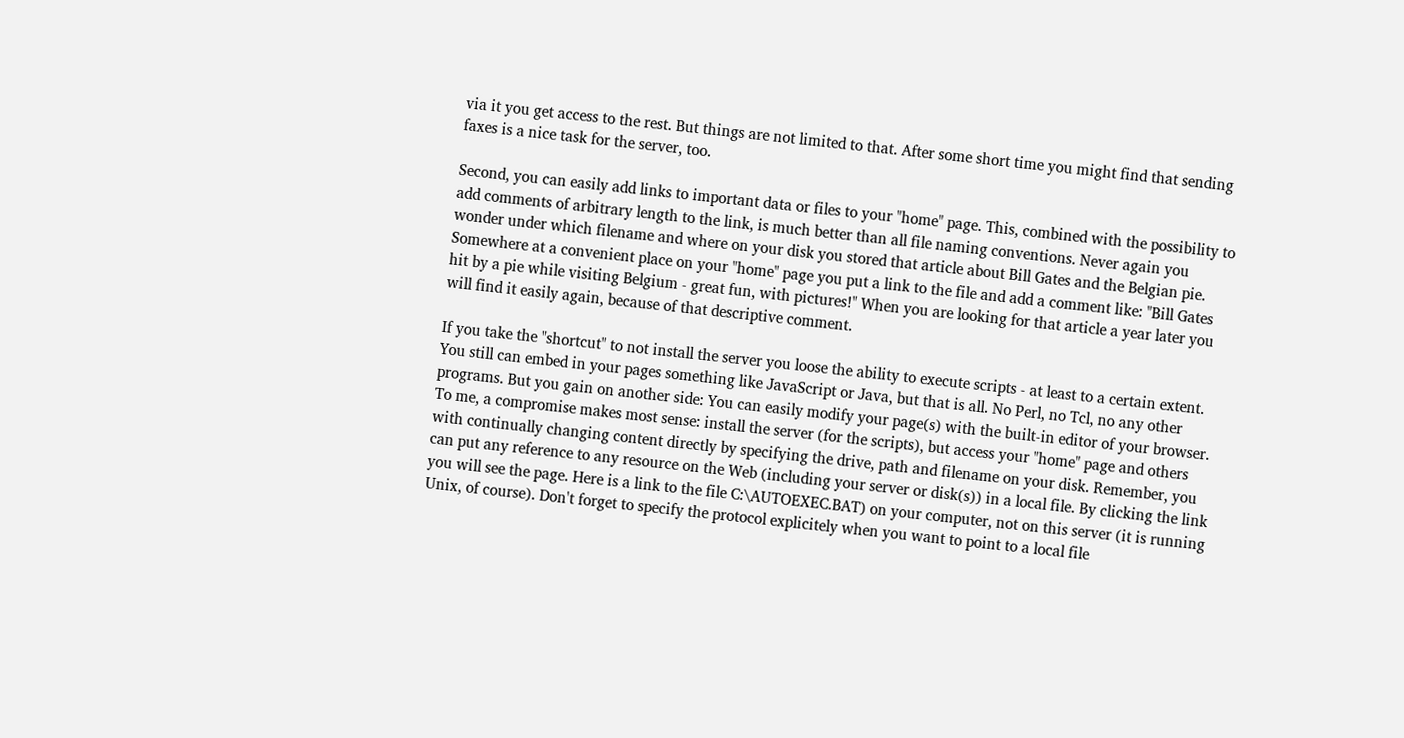via it you get access to the rest. But things are not limited to that. After some short time you might find that sending faxes is a nice task for the server, too.

Second, you can easily add links to important data or files to your "home" page. This, combined with the possibility to add comments of arbitrary length to the link, is much better than all file naming conventions. Never again you wonder under which filename and where on your disk you stored that article about Bill Gates and the Belgian pie. Somewhere at a convenient place on your "home" page you put a link to the file and add a comment like: "Bill Gates hit by a pie while visiting Belgium - great fun, with pictures!" When you are looking for that article a year later you will find it easily again, because of that descriptive comment.

If you take the "shortcut" to not install the server you loose the ability to execute scripts - at least to a certain extent. You still can embed in your pages something like JavaScript or Java, but that is all. No Perl, no Tcl, no any other programs. But you gain on another side: You can easily modify your page(s) with the built-in editor of your browser. To me, a compromise makes most sense: install the server (for the scripts), but access your "home" page and others with continually changing content directly by specifying the drive, path and filename on your disk. Remember, you can put any reference to any resource on the Web (including your server or disk(s)) in a local file. By clicking the link you will see the page. Here is a link to the file C:\AUTOEXEC.BAT) on your computer, not on this server (it is running Unix, of course). Don't forget to specify the protocol explicitely when you want to point to a local file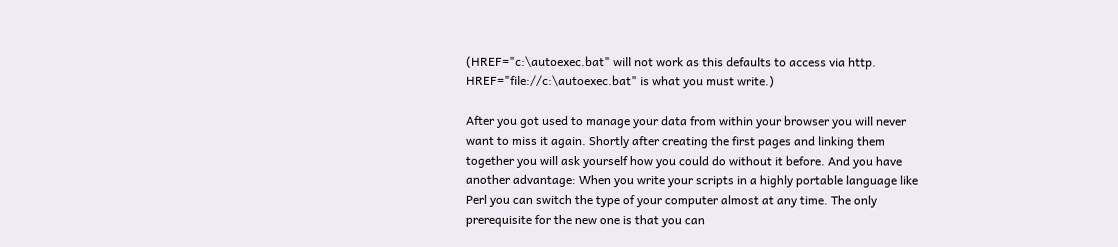(HREF="c:\autoexec.bat" will not work as this defaults to access via http. HREF="file://c:\autoexec.bat" is what you must write.)

After you got used to manage your data from within your browser you will never want to miss it again. Shortly after creating the first pages and linking them together you will ask yourself how you could do without it before. And you have another advantage: When you write your scripts in a highly portable language like Perl you can switch the type of your computer almost at any time. The only prerequisite for the new one is that you can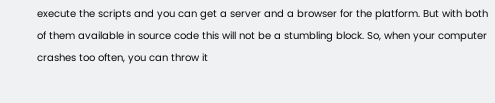execute the scripts and you can get a server and a browser for the platform. But with both of them available in source code this will not be a stumbling block. So, when your computer crashes too often, you can throw it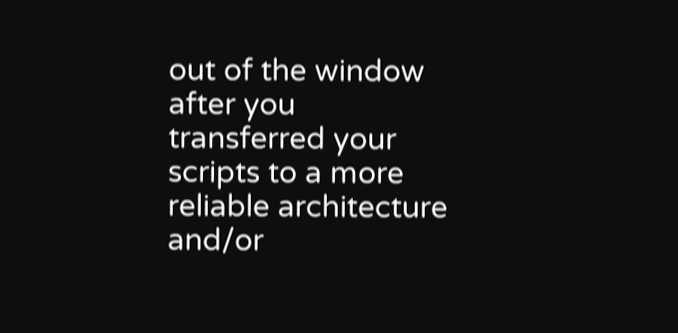out of the window after you transferred your scripts to a more reliable architecture and/or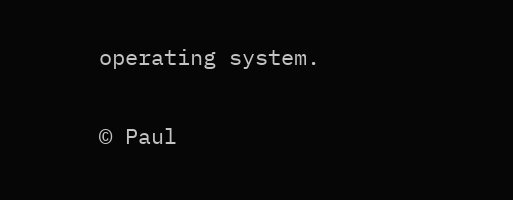operating system.

© Paul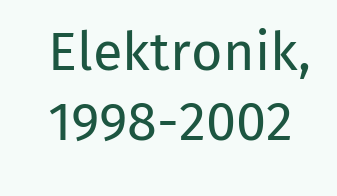Elektronik, 1998-2002